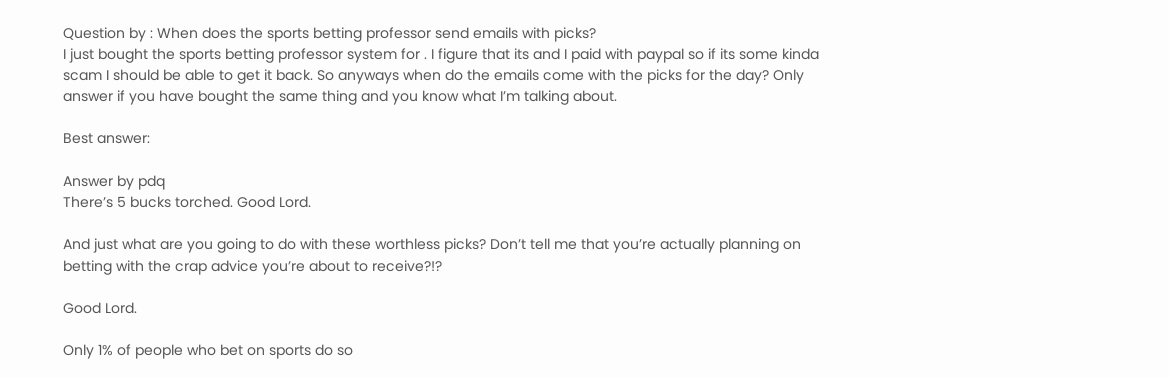Question by : When does the sports betting professor send emails with picks?
I just bought the sports betting professor system for . I figure that its and I paid with paypal so if its some kinda scam I should be able to get it back. So anyways when do the emails come with the picks for the day? Only answer if you have bought the same thing and you know what I’m talking about.

Best answer:

Answer by pdq
There’s 5 bucks torched. Good Lord.

And just what are you going to do with these worthless picks? Don’t tell me that you’re actually planning on betting with the crap advice you’re about to receive?!?

Good Lord.

Only 1% of people who bet on sports do so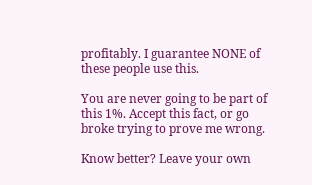profitably. I guarantee NONE of these people use this.

You are never going to be part of this 1%. Accept this fact, or go broke trying to prove me wrong.

Know better? Leave your own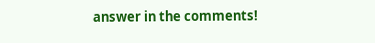answer in the comments!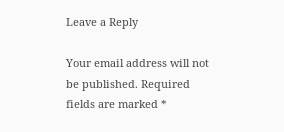Leave a Reply

Your email address will not be published. Required fields are marked *